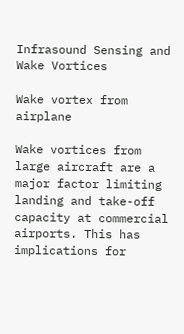Infrasound Sensing and Wake Vortices

Wake vortex from airplane

Wake vortices from large aircraft are a major factor limiting landing and take-off capacity at commercial airports. This has implications for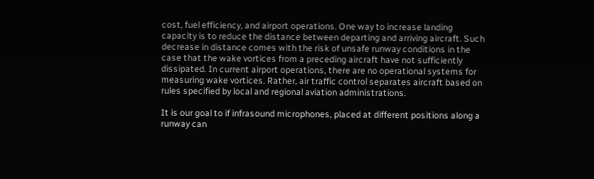cost, fuel efficiency, and airport operations. One way to increase landing capacity is to reduce the distance between departing and arriving aircraft. Such decrease in distance comes with the risk of unsafe runway conditions in the case that the wake vortices from a preceding aircraft have not sufficiently dissipated. In current airport operations, there are no operational systems for measuring wake vortices. Rather, air traffic control separates aircraft based on rules specified by local and regional aviation administrations.

It is our goal to if infrasound microphones, placed at different positions along a runway can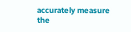accurately measure the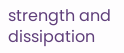strength and dissipation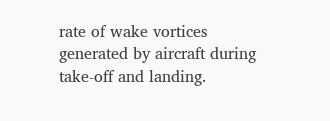rate of wake vortices generated by aircraft during take-off and landing.